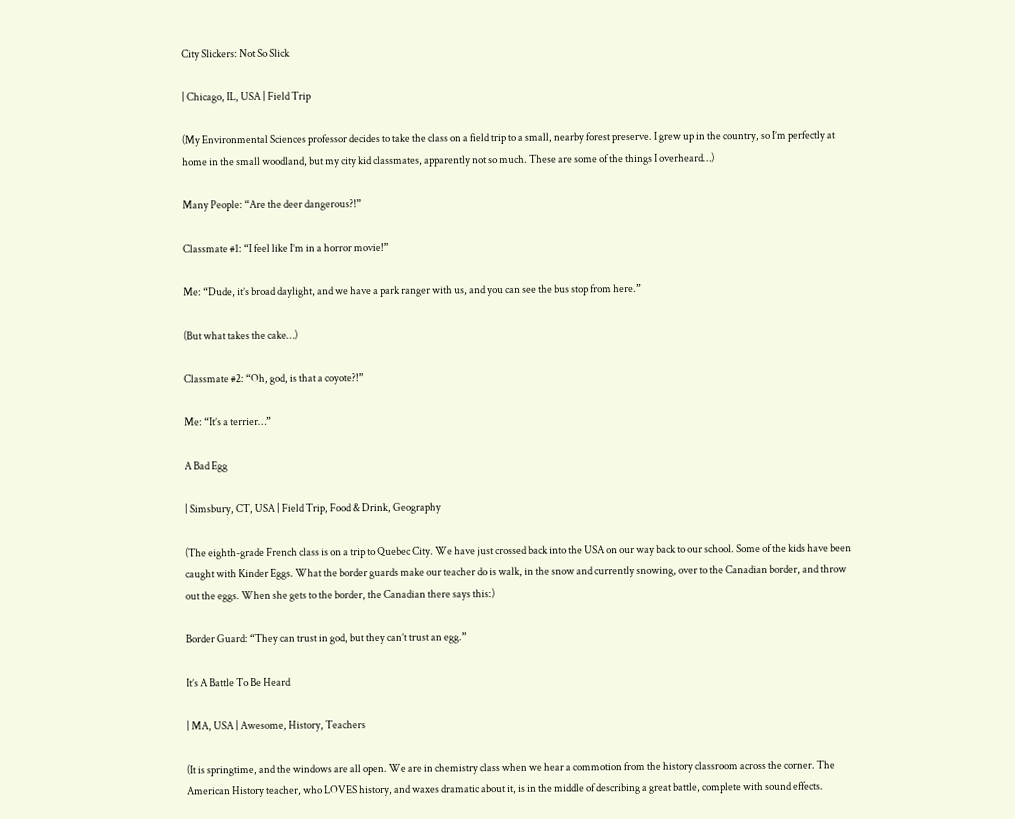City Slickers: Not So Slick

| Chicago, IL, USA | Field Trip

(My Environmental Sciences professor decides to take the class on a field trip to a small, nearby forest preserve. I grew up in the country, so I’m perfectly at home in the small woodland, but my city kid classmates, apparently not so much. These are some of the things I overheard…)

Many People: “Are the deer dangerous?!”

Classmate #1: “I feel like I’m in a horror movie!”

Me: “Dude, it’s broad daylight, and we have a park ranger with us, and you can see the bus stop from here.”

(But what takes the cake…)

Classmate #2: “Oh, god, is that a coyote?!”

Me: “It’s a terrier…”

A Bad Egg

| Simsbury, CT, USA | Field Trip, Food & Drink, Geography

(The eighth-grade French class is on a trip to Quebec City. We have just crossed back into the USA on our way back to our school. Some of the kids have been caught with Kinder Eggs. What the border guards make our teacher do is walk, in the snow and currently snowing, over to the Canadian border, and throw out the eggs. When she gets to the border, the Canadian there says this:)

Border Guard: “They can trust in god, but they can’t trust an egg.”

It’s A Battle To Be Heard

| MA, USA | Awesome, History, Teachers

(It is springtime, and the windows are all open. We are in chemistry class when we hear a commotion from the history classroom across the corner. The American History teacher, who LOVES history, and waxes dramatic about it, is in the middle of describing a great battle, complete with sound effects.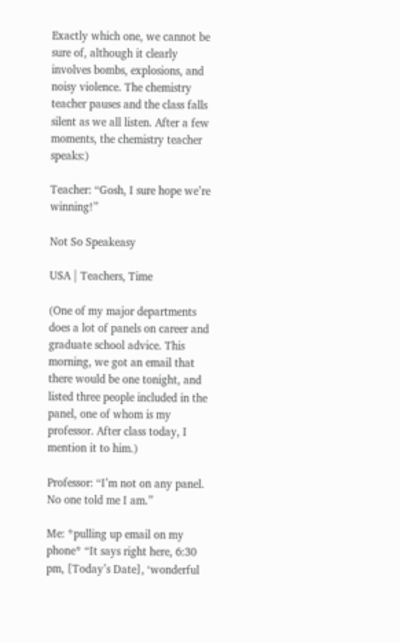Exactly which one, we cannot be sure of, although it clearly involves bombs, explosions, and noisy violence. The chemistry teacher pauses and the class falls silent as we all listen. After a few moments, the chemistry teacher speaks:)

Teacher: “Gosh, I sure hope we’re winning!”

Not So Speakeasy

USA | Teachers, Time

(One of my major departments does a lot of panels on career and graduate school advice. This morning, we got an email that there would be one tonight, and listed three people included in the panel, one of whom is my professor. After class today, I mention it to him.)

Professor: “I’m not on any panel. No one told me I am.”

Me: *pulling up email on my phone* “It says right here, 6:30 pm, [Today’s Date], ‘wonderful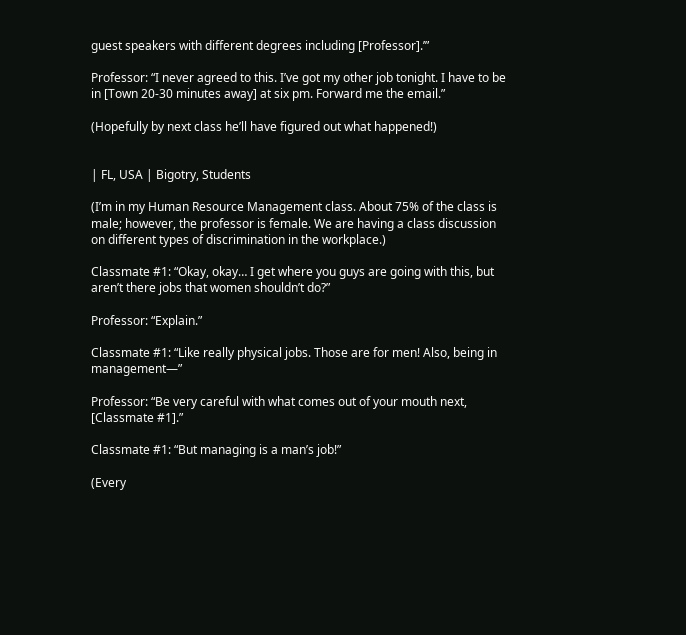guest speakers with different degrees including [Professor].’”

Professor: “I never agreed to this. I’ve got my other job tonight. I have to be in [Town 20-30 minutes away] at six pm. Forward me the email.”

(Hopefully by next class he’ll have figured out what happened!)


| FL, USA | Bigotry, Students

(I’m in my Human Resource Management class. About 75% of the class is male; however, the professor is female. We are having a class discussion on different types of discrimination in the workplace.)

Classmate #1: “Okay, okay… I get where you guys are going with this, but aren’t there jobs that women shouldn’t do?”

Professor: “Explain.”

Classmate #1: “Like really physical jobs. Those are for men! Also, being in management—”

Professor: “Be very careful with what comes out of your mouth next, [Classmate #1].”

Classmate #1: “But managing is a man’s job!”

(Every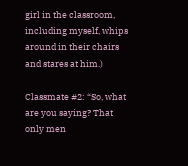girl in the classroom, including myself, whips around in their chairs and stares at him.)

Classmate #2: “So, what are you saying? That only men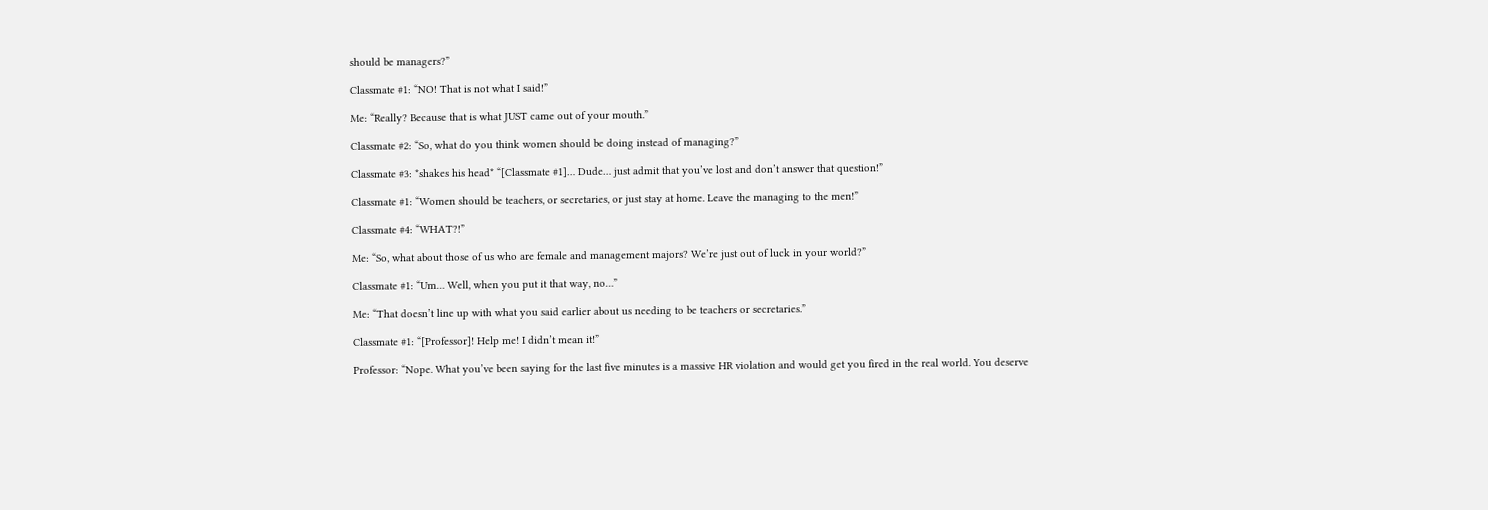should be managers?”

Classmate #1: “NO! That is not what I said!”

Me: “Really? Because that is what JUST came out of your mouth.”

Classmate #2: “So, what do you think women should be doing instead of managing?”

Classmate #3: *shakes his head* “[Classmate #1]… Dude… just admit that you’ve lost and don’t answer that question!”

Classmate #1: “Women should be teachers, or secretaries, or just stay at home. Leave the managing to the men!”

Classmate #4: “WHAT?!”

Me: “So, what about those of us who are female and management majors? We’re just out of luck in your world?”

Classmate #1: “Um… Well, when you put it that way, no…”

Me: “That doesn’t line up with what you said earlier about us needing to be teachers or secretaries.”

Classmate #1: “[Professor]! Help me! I didn’t mean it!”

Professor: “Nope. What you’ve been saying for the last five minutes is a massive HR violation and would get you fired in the real world. You deserve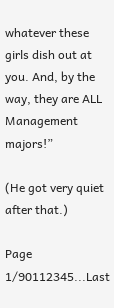whatever these girls dish out at you. And, by the way, they are ALL Management majors!”

(He got very quiet after that.)

Page 1/90112345...Last